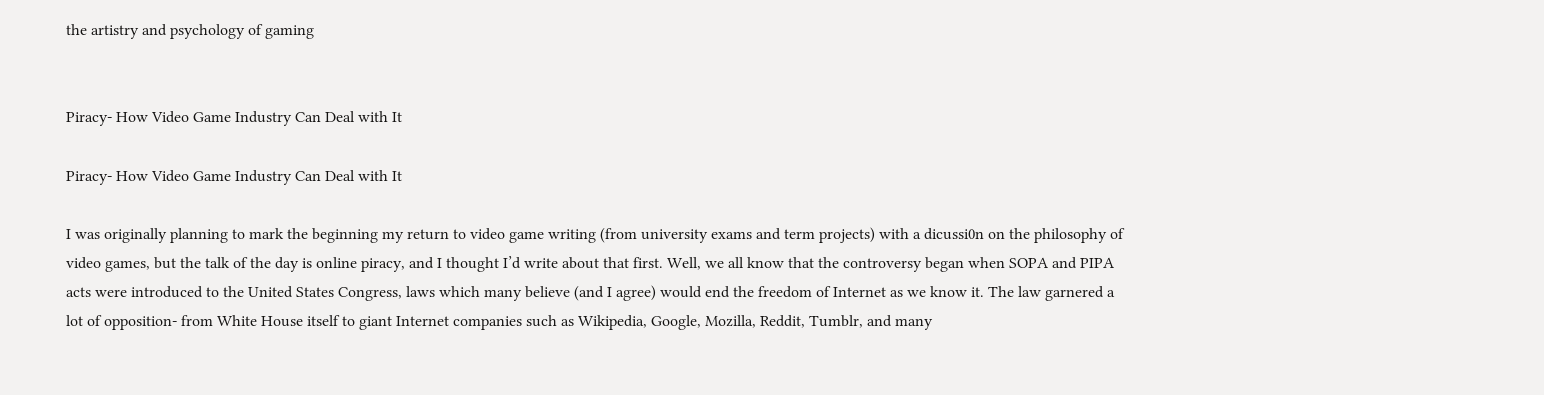the artistry and psychology of gaming


Piracy- How Video Game Industry Can Deal with It

Piracy- How Video Game Industry Can Deal with It

I was originally planning to mark the beginning my return to video game writing (from university exams and term projects) with a dicussi0n on the philosophy of video games, but the talk of the day is online piracy, and I thought I’d write about that first. Well, we all know that the controversy began when SOPA and PIPA acts were introduced to the United States Congress, laws which many believe (and I agree) would end the freedom of Internet as we know it. The law garnered a lot of opposition- from White House itself to giant Internet companies such as Wikipedia, Google, Mozilla, Reddit, Tumblr, and many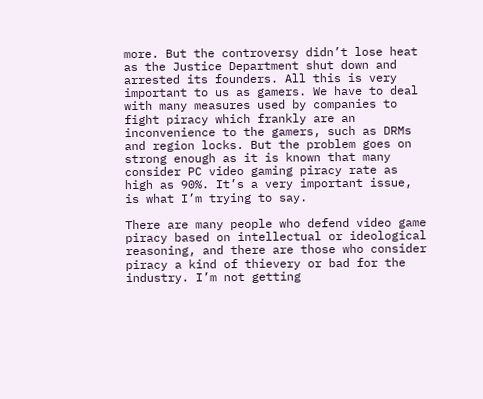more. But the controversy didn’t lose heat as the Justice Department shut down and arrested its founders. All this is very important to us as gamers. We have to deal with many measures used by companies to fight piracy which frankly are an inconvenience to the gamers, such as DRMs and region locks. But the problem goes on strong enough as it is known that many consider PC video gaming piracy rate as high as 90%. It’s a very important issue, is what I’m trying to say.

There are many people who defend video game piracy based on intellectual or ideological reasoning, and there are those who consider piracy a kind of thievery or bad for the industry. I’m not getting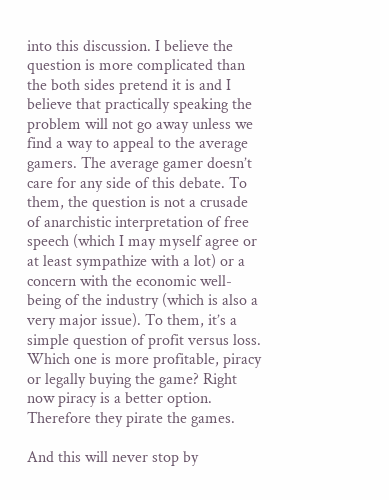into this discussion. I believe the question is more complicated than the both sides pretend it is and I believe that practically speaking the problem will not go away unless we find a way to appeal to the average gamers. The average gamer doesn’t care for any side of this debate. To them, the question is not a crusade of anarchistic interpretation of free speech (which I may myself agree or at least sympathize with a lot) or a concern with the economic well-being of the industry (which is also a very major issue). To them, it’s a simple question of profit versus loss. Which one is more profitable, piracy or legally buying the game? Right now piracy is a better option. Therefore they pirate the games.

And this will never stop by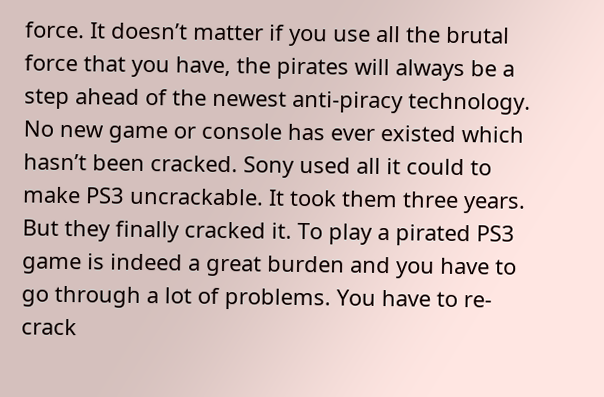force. It doesn’t matter if you use all the brutal force that you have, the pirates will always be a step ahead of the newest anti-piracy technology. No new game or console has ever existed which hasn’t been cracked. Sony used all it could to make PS3 uncrackable. It took them three years. But they finally cracked it. To play a pirated PS3 game is indeed a great burden and you have to go through a lot of problems. You have to re-crack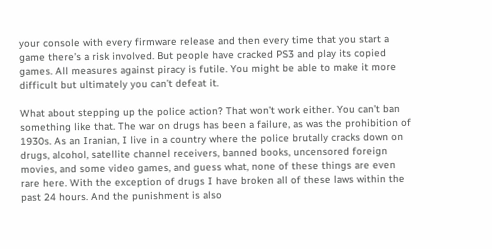your console with every firmware release and then every time that you start a game there’s a risk involved. But people have cracked PS3 and play its copied games. All measures against piracy is futile. You might be able to make it more difficult but ultimately you can’t defeat it.

What about stepping up the police action? That won’t work either. You can’t ban something like that. The war on drugs has been a failure, as was the prohibition of 1930s. As an Iranian, I live in a country where the police brutally cracks down on drugs, alcohol, satellite channel receivers, banned books, uncensored foreign movies, and some video games, and guess what, none of these things are even rare here. With the exception of drugs I have broken all of these laws within the past 24 hours. And the punishment is also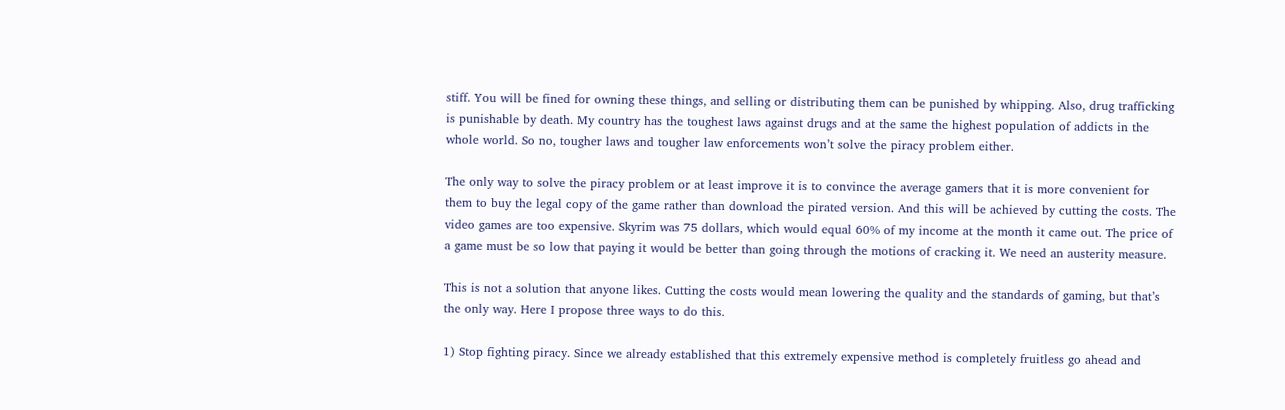stiff. You will be fined for owning these things, and selling or distributing them can be punished by whipping. Also, drug trafficking is punishable by death. My country has the toughest laws against drugs and at the same the highest population of addicts in the whole world. So no, tougher laws and tougher law enforcements won’t solve the piracy problem either.

The only way to solve the piracy problem or at least improve it is to convince the average gamers that it is more convenient for them to buy the legal copy of the game rather than download the pirated version. And this will be achieved by cutting the costs. The video games are too expensive. Skyrim was 75 dollars, which would equal 60% of my income at the month it came out. The price of a game must be so low that paying it would be better than going through the motions of cracking it. We need an austerity measure.

This is not a solution that anyone likes. Cutting the costs would mean lowering the quality and the standards of gaming, but that’s the only way. Here I propose three ways to do this.

1) Stop fighting piracy. Since we already established that this extremely expensive method is completely fruitless go ahead and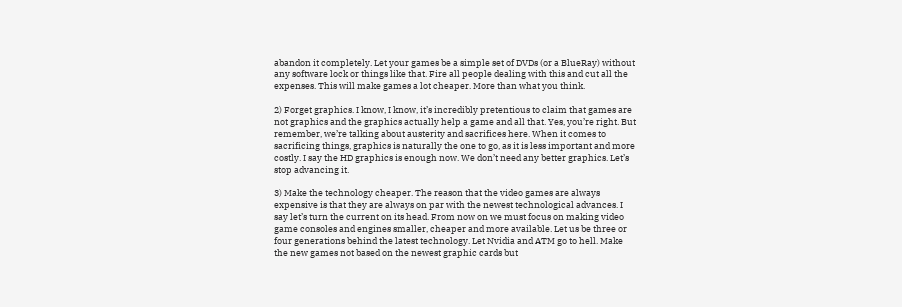abandon it completely. Let your games be a simple set of DVDs (or a BlueRay) without any software lock or things like that. Fire all people dealing with this and cut all the expenses. This will make games a lot cheaper. More than what you think.

2) Forget graphics. I know, I know, it’s incredibly pretentious to claim that games are not graphics and the graphics actually help a game and all that. Yes, you’re right. But remember, we’re talking about austerity and sacrifices here. When it comes to sacrificing things, graphics is naturally the one to go, as it is less important and more costly. I say the HD graphics is enough now. We don’t need any better graphics. Let’s stop advancing it.

3) Make the technology cheaper. The reason that the video games are always expensive is that they are always on par with the newest technological advances. I say let’s turn the current on its head. From now on we must focus on making video game consoles and engines smaller, cheaper and more available. Let us be three or four generations behind the latest technology. Let Nvidia and ATM go to hell. Make the new games not based on the newest graphic cards but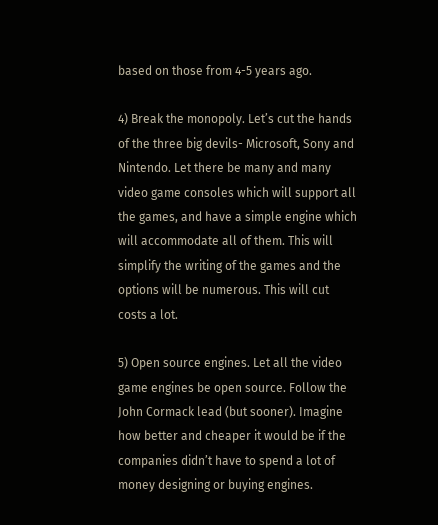based on those from 4-5 years ago.

4) Break the monopoly. Let’s cut the hands of the three big devils- Microsoft, Sony and Nintendo. Let there be many and many video game consoles which will support all the games, and have a simple engine which will accommodate all of them. This will simplify the writing of the games and the options will be numerous. This will cut costs a lot.

5) Open source engines. Let all the video game engines be open source. Follow the John Cormack lead (but sooner). Imagine how better and cheaper it would be if the companies didn’t have to spend a lot of money designing or buying engines.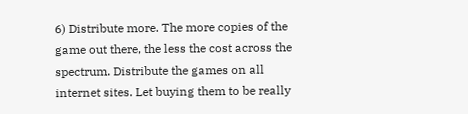6) Distribute more. The more copies of the game out there, the less the cost across the spectrum. Distribute the games on all internet sites. Let buying them to be really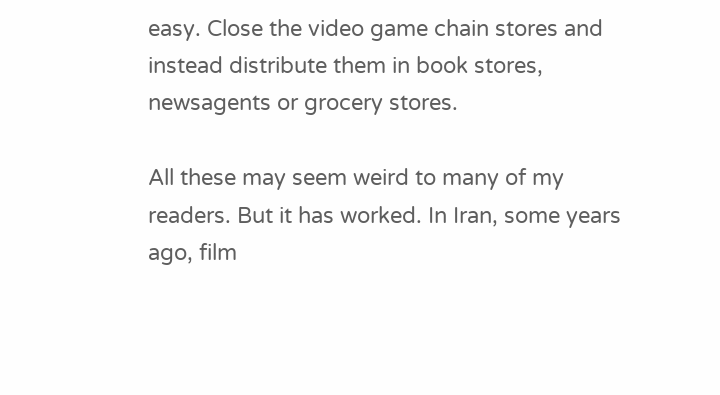easy. Close the video game chain stores and instead distribute them in book stores, newsagents or grocery stores.

All these may seem weird to many of my readers. But it has worked. In Iran, some years ago, film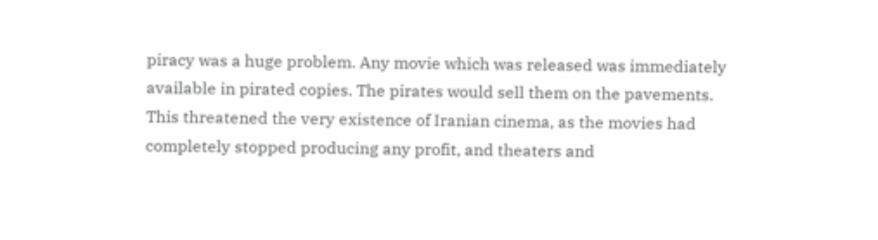piracy was a huge problem. Any movie which was released was immediately available in pirated copies. The pirates would sell them on the pavements. This threatened the very existence of Iranian cinema, as the movies had completely stopped producing any profit, and theaters and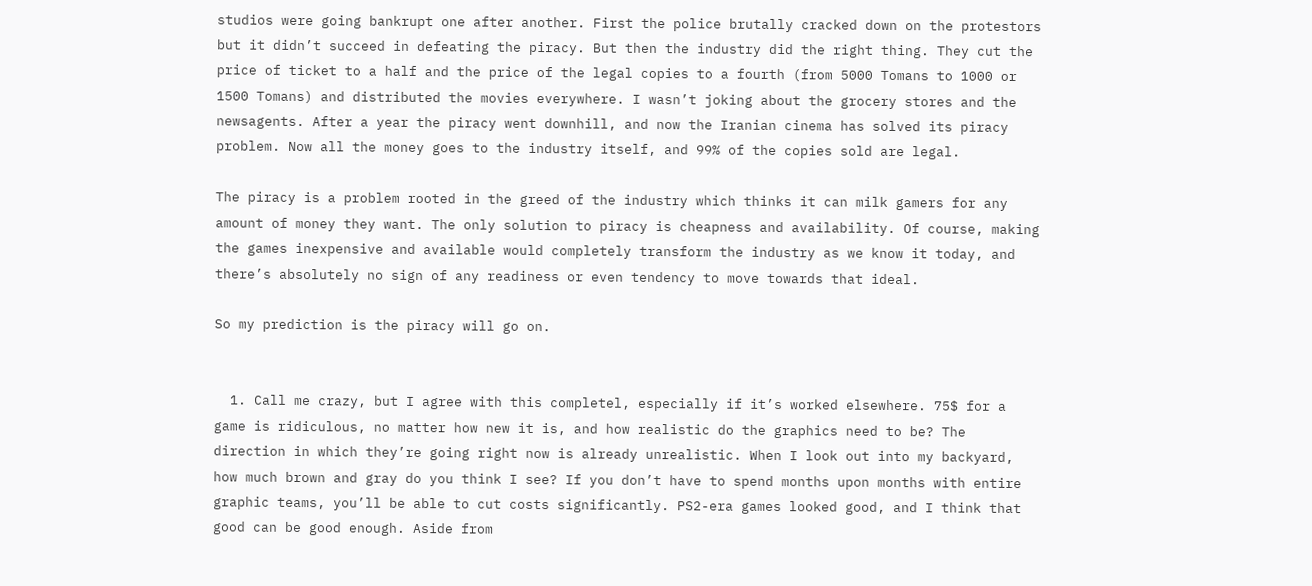studios were going bankrupt one after another. First the police brutally cracked down on the protestors but it didn’t succeed in defeating the piracy. But then the industry did the right thing. They cut the price of ticket to a half and the price of the legal copies to a fourth (from 5000 Tomans to 1000 or 1500 Tomans) and distributed the movies everywhere. I wasn’t joking about the grocery stores and the newsagents. After a year the piracy went downhill, and now the Iranian cinema has solved its piracy problem. Now all the money goes to the industry itself, and 99% of the copies sold are legal.

The piracy is a problem rooted in the greed of the industry which thinks it can milk gamers for any amount of money they want. The only solution to piracy is cheapness and availability. Of course, making the games inexpensive and available would completely transform the industry as we know it today, and there’s absolutely no sign of any readiness or even tendency to move towards that ideal.

So my prediction is the piracy will go on.


  1. Call me crazy, but I agree with this completel, especially if it’s worked elsewhere. 75$ for a game is ridiculous, no matter how new it is, and how realistic do the graphics need to be? The direction in which they’re going right now is already unrealistic. When I look out into my backyard, how much brown and gray do you think I see? If you don’t have to spend months upon months with entire graphic teams, you’ll be able to cut costs significantly. PS2-era games looked good, and I think that good can be good enough. Aside from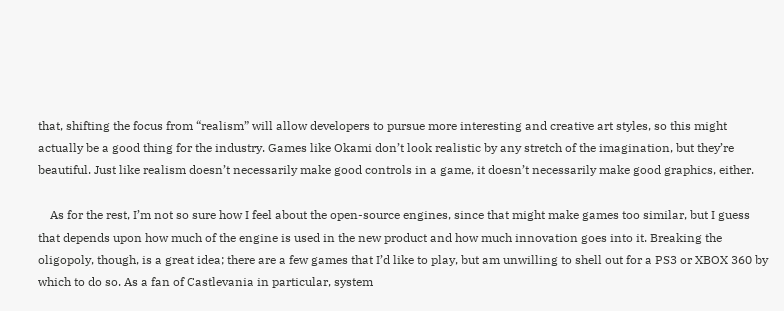that, shifting the focus from “realism” will allow developers to pursue more interesting and creative art styles, so this might actually be a good thing for the industry. Games like Okami don’t look realistic by any stretch of the imagination, but they’re beautiful. Just like realism doesn’t necessarily make good controls in a game, it doesn’t necessarily make good graphics, either.

    As for the rest, I’m not so sure how I feel about the open-source engines, since that might make games too similar, but I guess that depends upon how much of the engine is used in the new product and how much innovation goes into it. Breaking the oligopoly, though, is a great idea; there are a few games that I’d like to play, but am unwilling to shell out for a PS3 or XBOX 360 by which to do so. As a fan of Castlevania in particular, system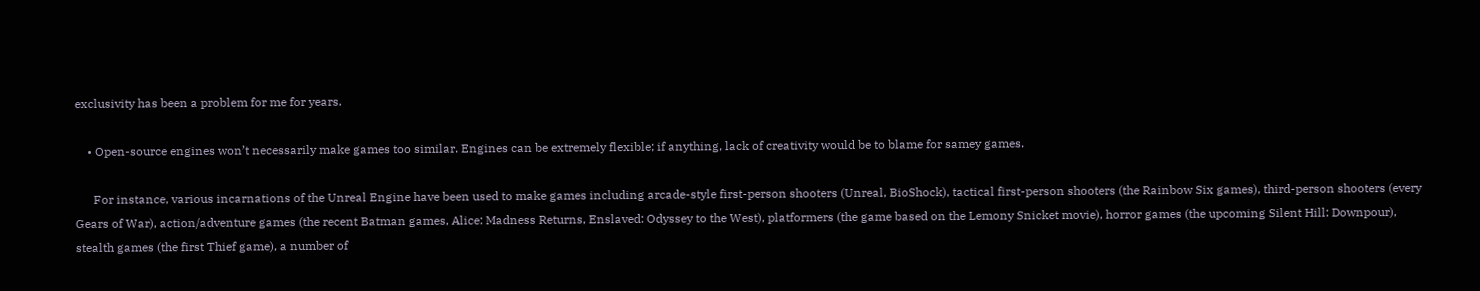exclusivity has been a problem for me for years.

    • Open-source engines won’t necessarily make games too similar. Engines can be extremely flexible; if anything, lack of creativity would be to blame for samey games.

      For instance, various incarnations of the Unreal Engine have been used to make games including arcade-style first-person shooters (Unreal, BioShock), tactical first-person shooters (the Rainbow Six games), third-person shooters (every Gears of War), action/adventure games (the recent Batman games, Alice: Madness Returns, Enslaved: Odyssey to the West), platformers (the game based on the Lemony Snicket movie), horror games (the upcoming Silent Hill: Downpour), stealth games (the first Thief game), a number of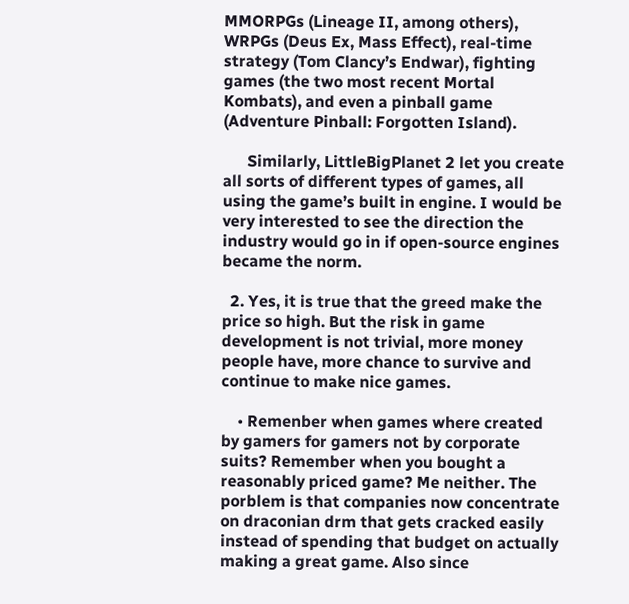MMORPGs (Lineage II, among others), WRPGs (Deus Ex, Mass Effect), real-time strategy (Tom Clancy’s Endwar), fighting games (the two most recent Mortal Kombats), and even a pinball game (Adventure Pinball: Forgotten Island).

      Similarly, LittleBigPlanet 2 let you create all sorts of different types of games, all using the game’s built in engine. I would be very interested to see the direction the industry would go in if open-source engines became the norm.

  2. Yes, it is true that the greed make the price so high. But the risk in game development is not trivial, more money people have, more chance to survive and continue to make nice games.

    • Remenber when games where created by gamers for gamers not by corporate suits? Remember when you bought a reasonably priced game? Me neither. The porblem is that companies now concentrate on draconian drm that gets cracked easily instead of spending that budget on actually making a great game. Also since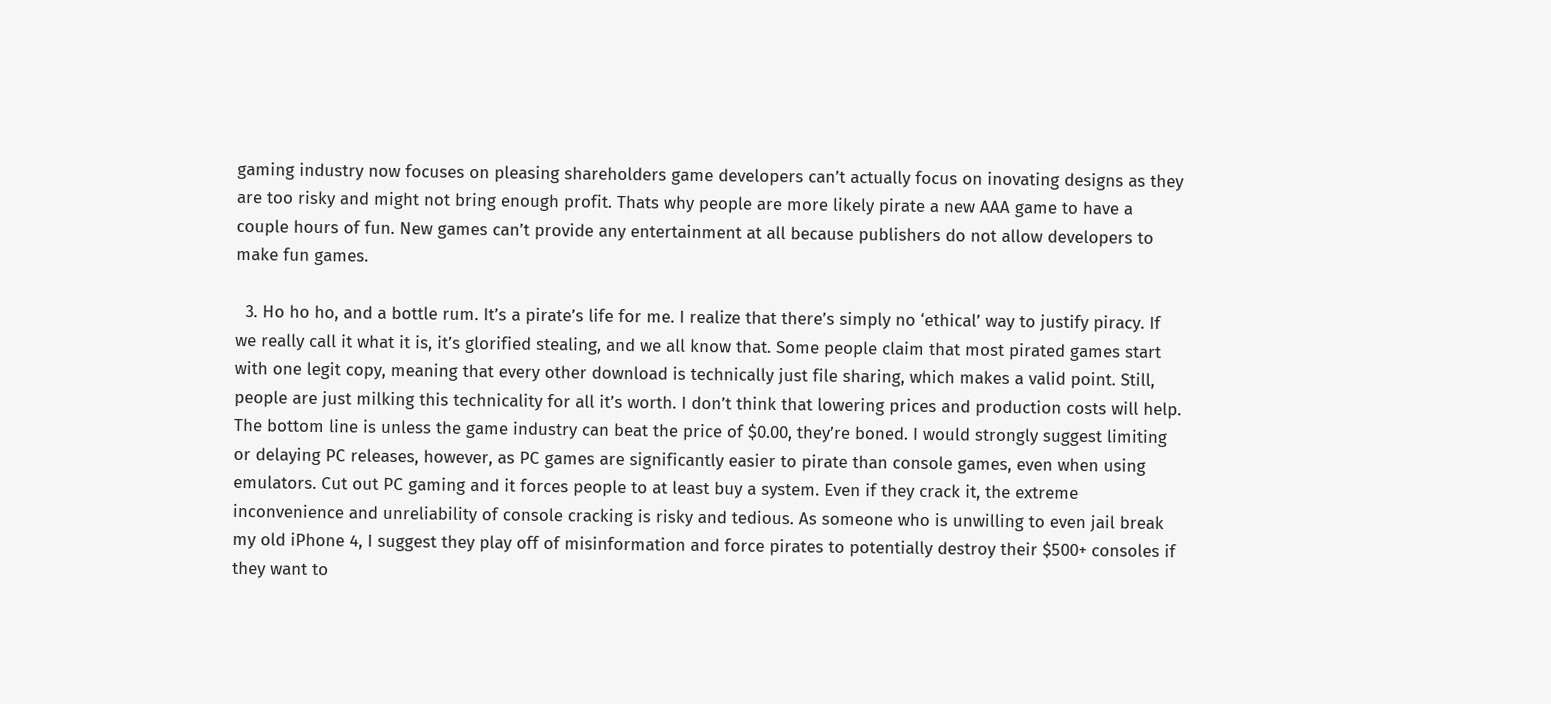gaming industry now focuses on pleasing shareholders game developers can’t actually focus on inovating designs as they are too risky and might not bring enough profit. Thats why people are more likely pirate a new AAA game to have a couple hours of fun. New games can’t provide any entertainment at all because publishers do not allow developers to make fun games.

  3. Ho ho ho, and a bottle rum. It’s a pirate’s life for me. I realize that there’s simply no ‘ethical’ way to justify piracy. If we really call it what it is, it’s glorified stealing, and we all know that. Some people claim that most pirated games start with one legit copy, meaning that every other download is technically just file sharing, which makes a valid point. Still, people are just milking this technicality for all it’s worth. I don’t think that lowering prices and production costs will help. The bottom line is unless the game industry can beat the price of $0.00, they’re boned. I would strongly suggest limiting or delaying PC releases, however, as PC games are significantly easier to pirate than console games, even when using emulators. Cut out PC gaming and it forces people to at least buy a system. Even if they crack it, the extreme inconvenience and unreliability of console cracking is risky and tedious. As someone who is unwilling to even jail break my old iPhone 4, I suggest they play off of misinformation and force pirates to potentially destroy their $500+ consoles if they want to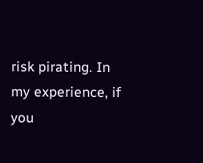risk pirating. In my experience, if you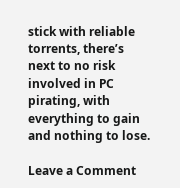stick with reliable torrents, there’s next to no risk involved in PC pirating, with everything to gain and nothing to lose.

Leave a Comment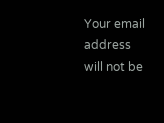Your email address will not be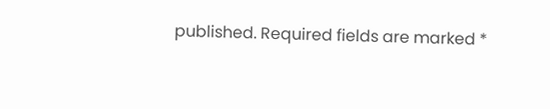published. Required fields are marked *